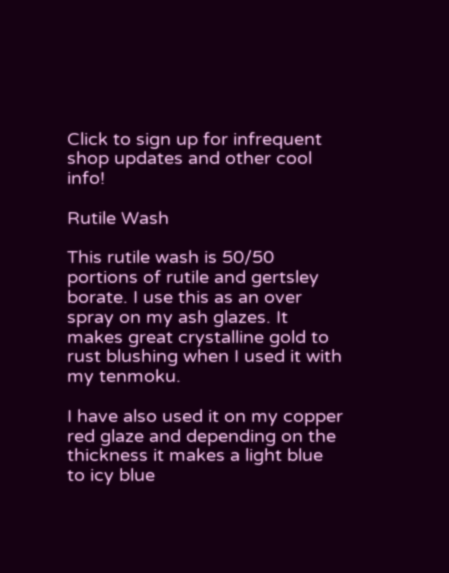Click to sign up for infrequent shop updates and other cool info!

Rutile Wash

This rutile wash is 50/50 portions of rutile and gertsley borate. I use this as an over spray on my ash glazes. It makes great crystalline gold to rust blushing when I used it with my tenmoku.

I have also used it on my copper red glaze and depending on the thickness it makes a light blue to icy blue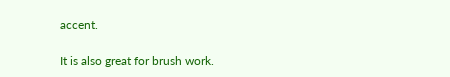accent.

It is also great for brush work.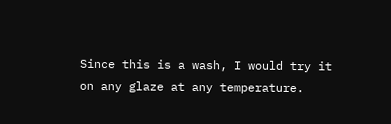Since this is a wash, I would try it on any glaze at any temperature.